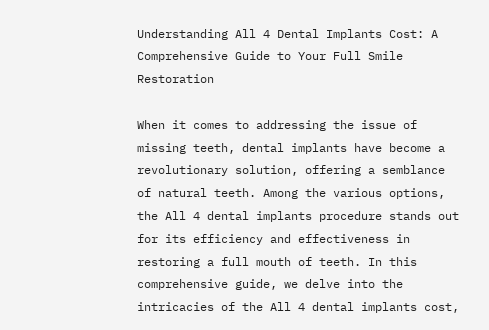Understanding All 4 Dental Implants Cost: A Comprehensive Guide to Your Full Smile Restoration

When it comes to addressing the issue of missing teeth, dental implants have become a revolutionary solution, offering a semblance of natural teeth. Among the various options, the All 4 dental implants procedure stands out for its efficiency and effectiveness in restoring a full mouth of teeth. In this comprehensive guide, we delve into the intricacies of the All 4 dental implants cost,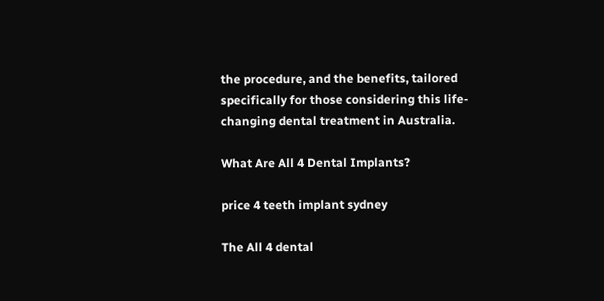the procedure, and the benefits, tailored specifically for those considering this life-changing dental treatment in Australia.

What Are All 4 Dental Implants?

price 4 teeth implant sydney

The All 4 dental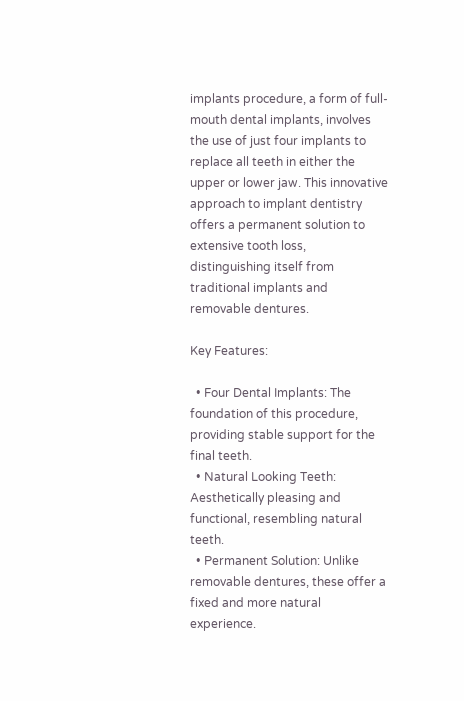implants procedure, a form of full-mouth dental implants, involves the use of just four implants to replace all teeth in either the upper or lower jaw. This innovative approach to implant dentistry offers a permanent solution to extensive tooth loss, distinguishing itself from traditional implants and removable dentures.

Key Features:

  • Four Dental Implants: The foundation of this procedure, providing stable support for the final teeth.
  • Natural Looking Teeth: Aesthetically pleasing and functional, resembling natural teeth.
  • Permanent Solution: Unlike removable dentures, these offer a fixed and more natural experience.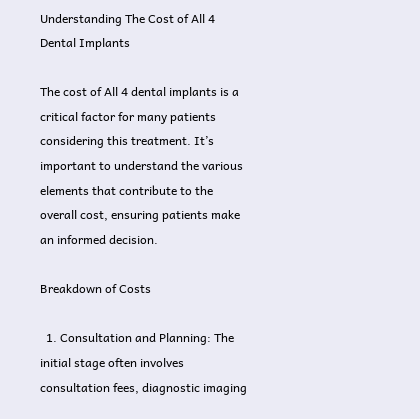Understanding The Cost of All 4 Dental Implants

The cost of All 4 dental implants is a critical factor for many patients considering this treatment. It’s important to understand the various elements that contribute to the overall cost, ensuring patients make an informed decision.

Breakdown of Costs

  1. Consultation and Planning: The initial stage often involves consultation fees, diagnostic imaging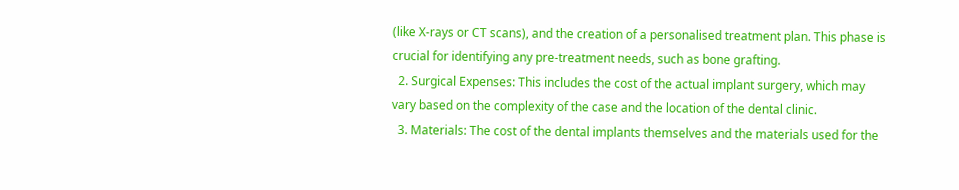(like X-rays or CT scans), and the creation of a personalised treatment plan. This phase is crucial for identifying any pre-treatment needs, such as bone grafting.
  2. Surgical Expenses: This includes the cost of the actual implant surgery, which may vary based on the complexity of the case and the location of the dental clinic.
  3. Materials: The cost of the dental implants themselves and the materials used for the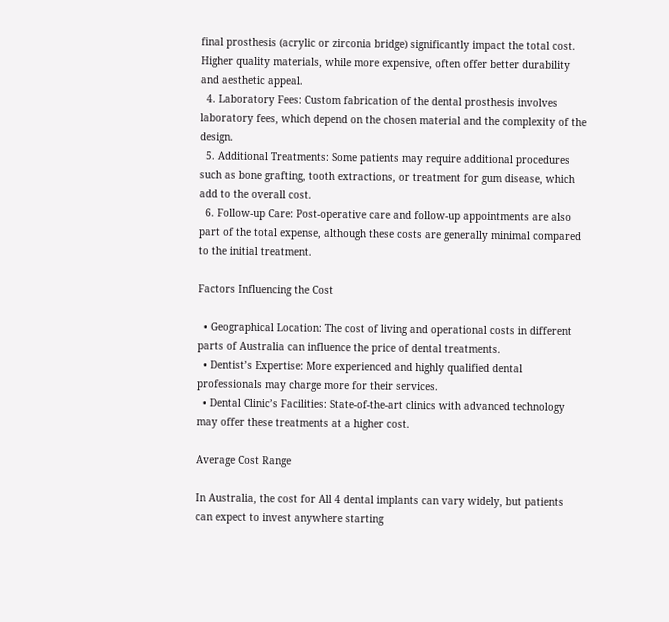final prosthesis (acrylic or zirconia bridge) significantly impact the total cost. Higher quality materials, while more expensive, often offer better durability and aesthetic appeal.
  4. Laboratory Fees: Custom fabrication of the dental prosthesis involves laboratory fees, which depend on the chosen material and the complexity of the design.
  5. Additional Treatments: Some patients may require additional procedures such as bone grafting, tooth extractions, or treatment for gum disease, which add to the overall cost.
  6. Follow-up Care: Post-operative care and follow-up appointments are also part of the total expense, although these costs are generally minimal compared to the initial treatment.

Factors Influencing the Cost

  • Geographical Location: The cost of living and operational costs in different parts of Australia can influence the price of dental treatments.
  • Dentist’s Expertise: More experienced and highly qualified dental professionals may charge more for their services.
  • Dental Clinic’s Facilities: State-of-the-art clinics with advanced technology may offer these treatments at a higher cost.

Average Cost Range

In Australia, the cost for All 4 dental implants can vary widely, but patients can expect to invest anywhere starting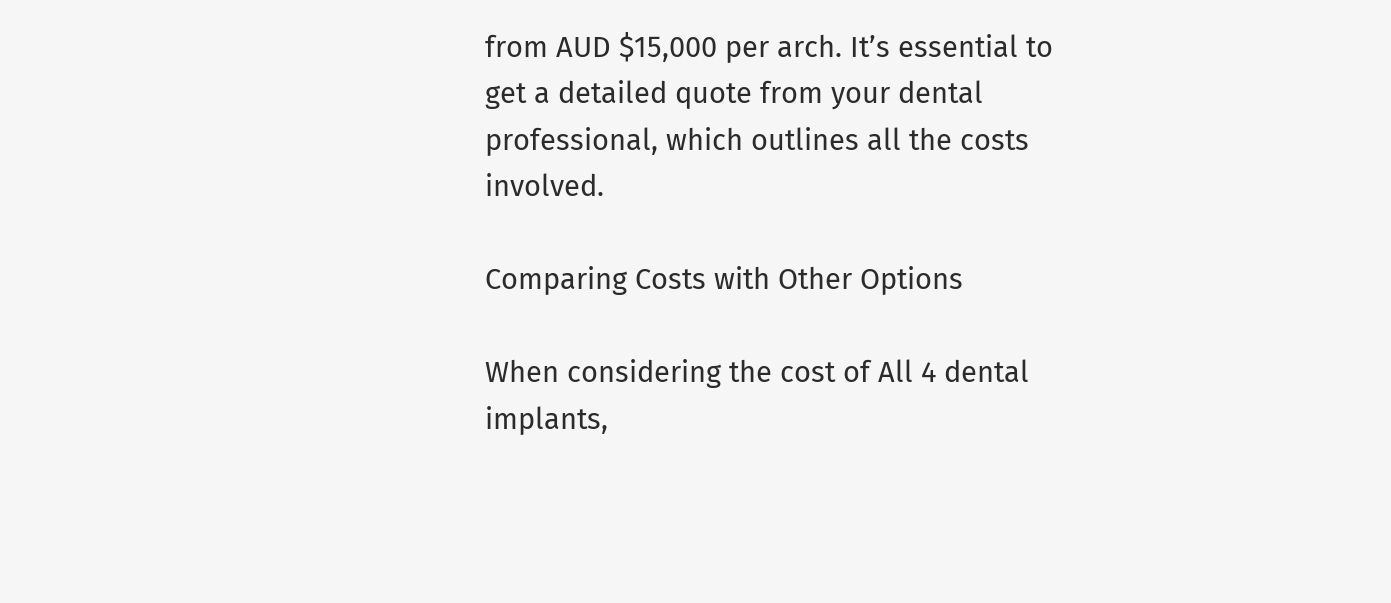from AUD $15,000 per arch. It’s essential to get a detailed quote from your dental professional, which outlines all the costs involved.

Comparing Costs with Other Options

When considering the cost of All 4 dental implants,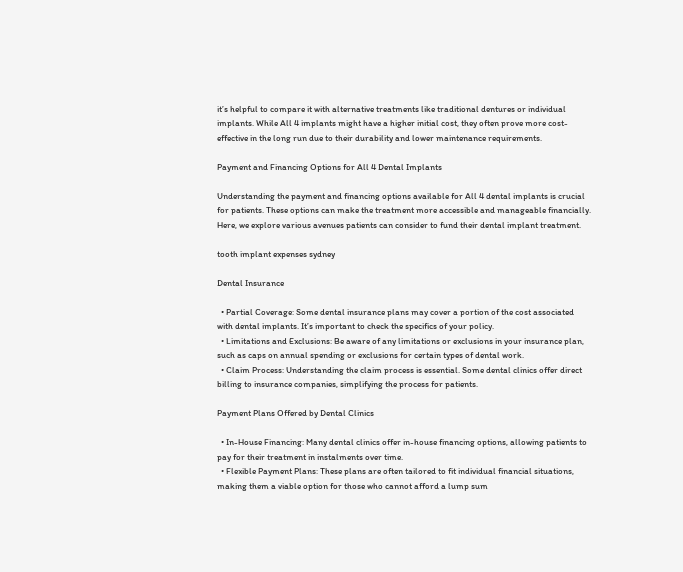it’s helpful to compare it with alternative treatments like traditional dentures or individual implants. While All 4 implants might have a higher initial cost, they often prove more cost-effective in the long run due to their durability and lower maintenance requirements.

Payment and Financing Options for All 4 Dental Implants

Understanding the payment and financing options available for All 4 dental implants is crucial for patients. These options can make the treatment more accessible and manageable financially. Here, we explore various avenues patients can consider to fund their dental implant treatment.

tooth implant expenses sydney

Dental Insurance

  • Partial Coverage: Some dental insurance plans may cover a portion of the cost associated with dental implants. It’s important to check the specifics of your policy.
  • Limitations and Exclusions: Be aware of any limitations or exclusions in your insurance plan, such as caps on annual spending or exclusions for certain types of dental work.
  • Claim Process: Understanding the claim process is essential. Some dental clinics offer direct billing to insurance companies, simplifying the process for patients.

Payment Plans Offered by Dental Clinics

  • In-House Financing: Many dental clinics offer in-house financing options, allowing patients to pay for their treatment in instalments over time.
  • Flexible Payment Plans: These plans are often tailored to fit individual financial situations, making them a viable option for those who cannot afford a lump sum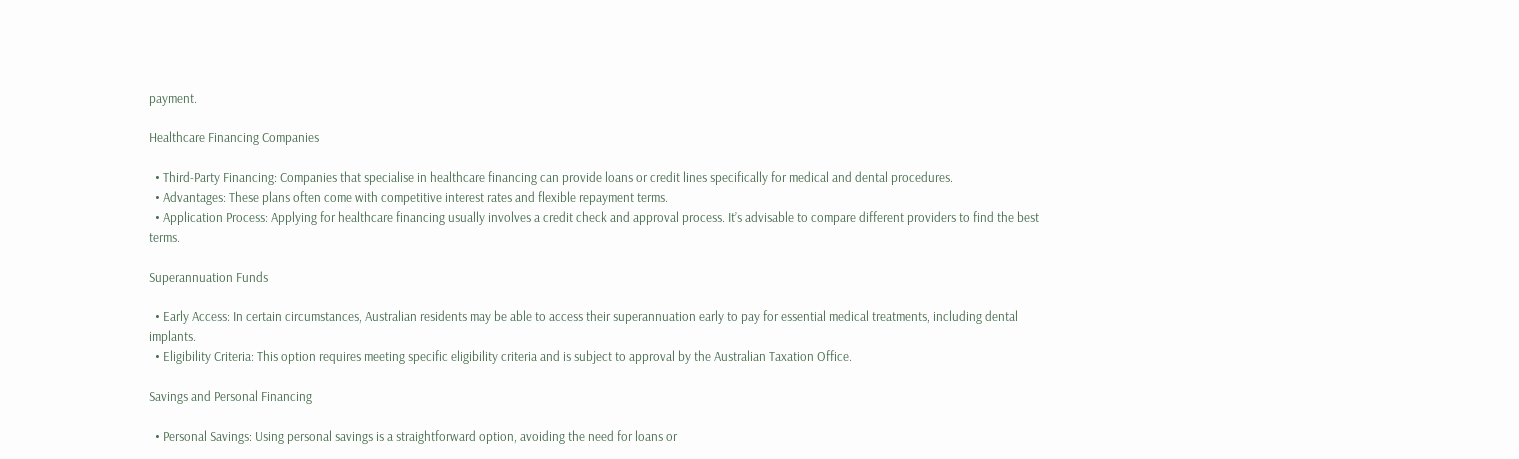payment.

Healthcare Financing Companies

  • Third-Party Financing: Companies that specialise in healthcare financing can provide loans or credit lines specifically for medical and dental procedures.
  • Advantages: These plans often come with competitive interest rates and flexible repayment terms.
  • Application Process: Applying for healthcare financing usually involves a credit check and approval process. It’s advisable to compare different providers to find the best terms.

Superannuation Funds

  • Early Access: In certain circumstances, Australian residents may be able to access their superannuation early to pay for essential medical treatments, including dental implants.
  • Eligibility Criteria: This option requires meeting specific eligibility criteria and is subject to approval by the Australian Taxation Office.

Savings and Personal Financing

  • Personal Savings: Using personal savings is a straightforward option, avoiding the need for loans or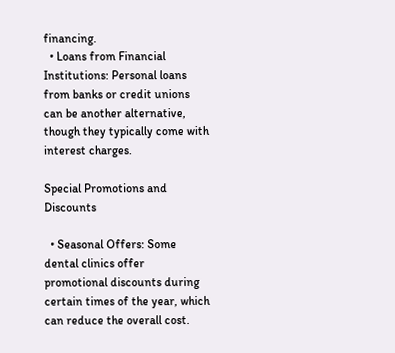financing.
  • Loans from Financial Institutions: Personal loans from banks or credit unions can be another alternative, though they typically come with interest charges.

Special Promotions and Discounts

  • Seasonal Offers: Some dental clinics offer promotional discounts during certain times of the year, which can reduce the overall cost.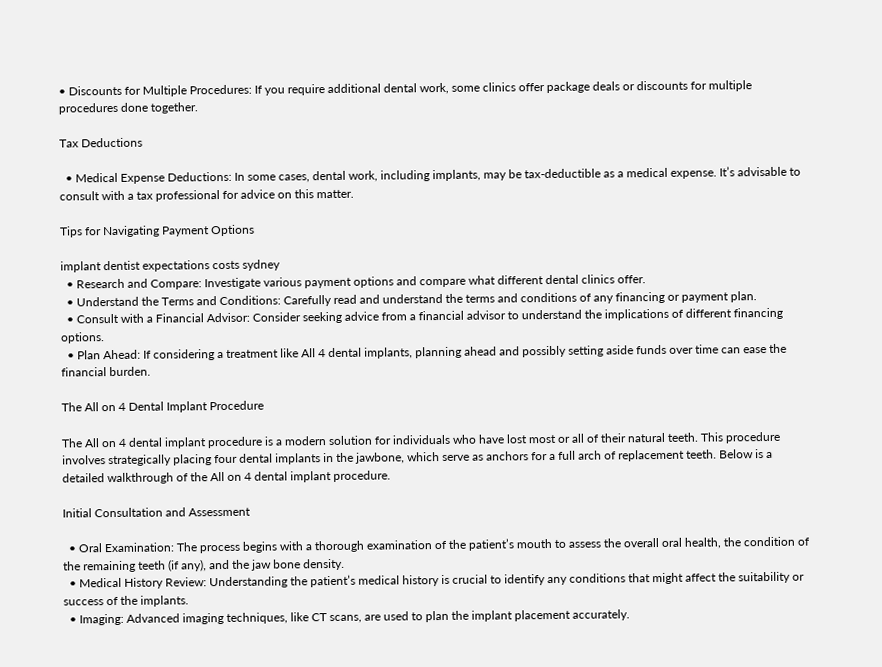• Discounts for Multiple Procedures: If you require additional dental work, some clinics offer package deals or discounts for multiple procedures done together.

Tax Deductions

  • Medical Expense Deductions: In some cases, dental work, including implants, may be tax-deductible as a medical expense. It’s advisable to consult with a tax professional for advice on this matter.

Tips for Navigating Payment Options

implant dentist expectations costs sydney
  • Research and Compare: Investigate various payment options and compare what different dental clinics offer.
  • Understand the Terms and Conditions: Carefully read and understand the terms and conditions of any financing or payment plan.
  • Consult with a Financial Advisor: Consider seeking advice from a financial advisor to understand the implications of different financing options.
  • Plan Ahead: If considering a treatment like All 4 dental implants, planning ahead and possibly setting aside funds over time can ease the financial burden.

The All on 4 Dental Implant Procedure

The All on 4 dental implant procedure is a modern solution for individuals who have lost most or all of their natural teeth. This procedure involves strategically placing four dental implants in the jawbone, which serve as anchors for a full arch of replacement teeth. Below is a detailed walkthrough of the All on 4 dental implant procedure.

Initial Consultation and Assessment

  • Oral Examination: The process begins with a thorough examination of the patient’s mouth to assess the overall oral health, the condition of the remaining teeth (if any), and the jaw bone density.
  • Medical History Review: Understanding the patient’s medical history is crucial to identify any conditions that might affect the suitability or success of the implants.
  • Imaging: Advanced imaging techniques, like CT scans, are used to plan the implant placement accurately.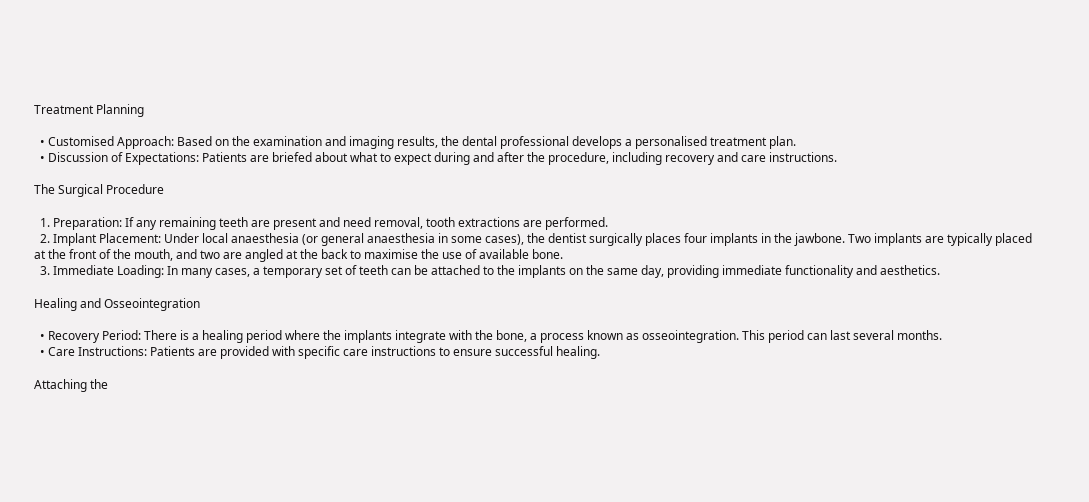Treatment Planning

  • Customised Approach: Based on the examination and imaging results, the dental professional develops a personalised treatment plan.
  • Discussion of Expectations: Patients are briefed about what to expect during and after the procedure, including recovery and care instructions.

The Surgical Procedure

  1. Preparation: If any remaining teeth are present and need removal, tooth extractions are performed.
  2. Implant Placement: Under local anaesthesia (or general anaesthesia in some cases), the dentist surgically places four implants in the jawbone. Two implants are typically placed at the front of the mouth, and two are angled at the back to maximise the use of available bone.
  3. Immediate Loading: In many cases, a temporary set of teeth can be attached to the implants on the same day, providing immediate functionality and aesthetics.

Healing and Osseointegration

  • Recovery Period: There is a healing period where the implants integrate with the bone, a process known as osseointegration. This period can last several months.
  • Care Instructions: Patients are provided with specific care instructions to ensure successful healing.

Attaching the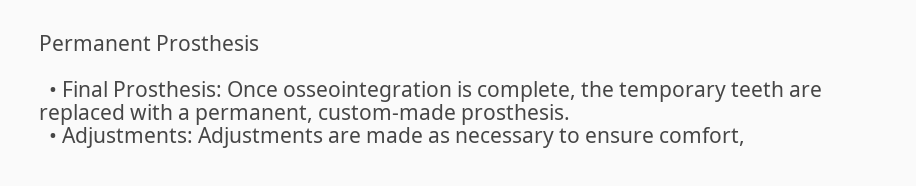Permanent Prosthesis

  • Final Prosthesis: Once osseointegration is complete, the temporary teeth are replaced with a permanent, custom-made prosthesis.
  • Adjustments: Adjustments are made as necessary to ensure comfort,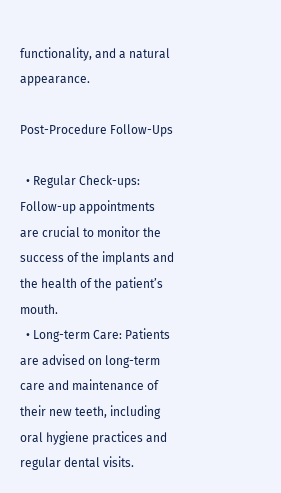functionality, and a natural appearance.

Post-Procedure Follow-Ups

  • Regular Check-ups: Follow-up appointments are crucial to monitor the success of the implants and the health of the patient’s mouth.
  • Long-term Care: Patients are advised on long-term care and maintenance of their new teeth, including oral hygiene practices and regular dental visits.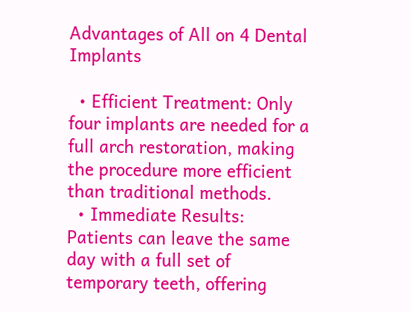Advantages of All on 4 Dental Implants

  • Efficient Treatment: Only four implants are needed for a full arch restoration, making the procedure more efficient than traditional methods.
  • Immediate Results: Patients can leave the same day with a full set of temporary teeth, offering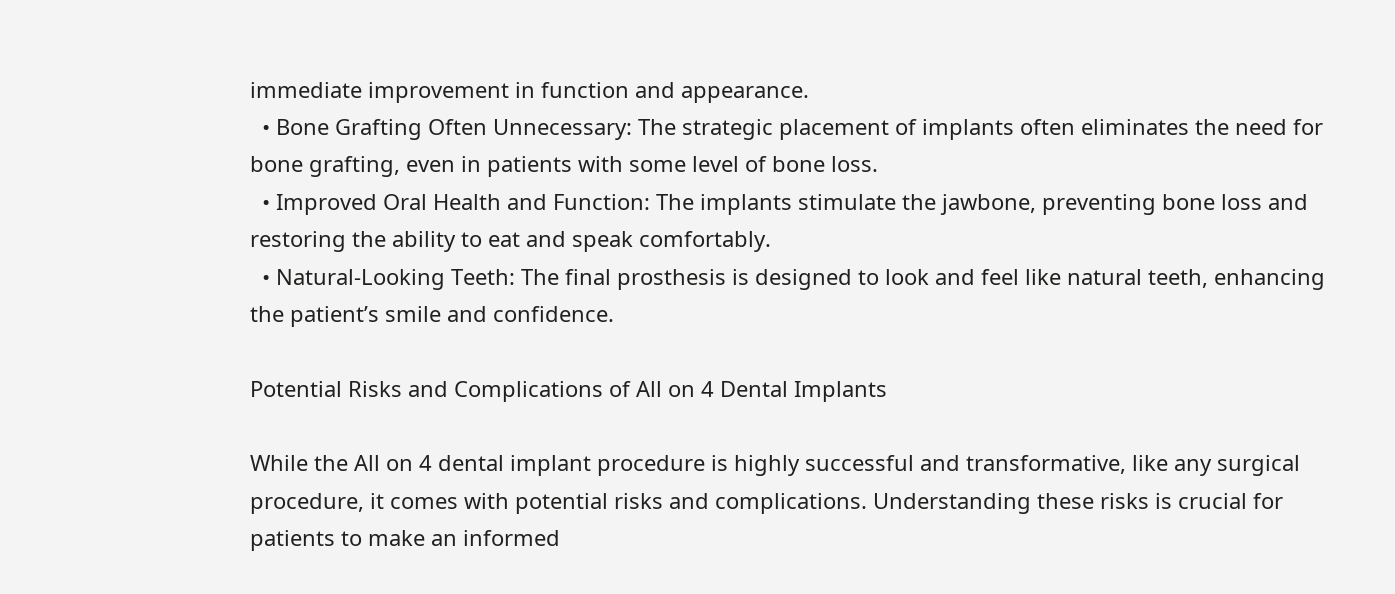immediate improvement in function and appearance.
  • Bone Grafting Often Unnecessary: The strategic placement of implants often eliminates the need for bone grafting, even in patients with some level of bone loss.
  • Improved Oral Health and Function: The implants stimulate the jawbone, preventing bone loss and restoring the ability to eat and speak comfortably.
  • Natural-Looking Teeth: The final prosthesis is designed to look and feel like natural teeth, enhancing the patient’s smile and confidence.

Potential Risks and Complications of All on 4 Dental Implants

While the All on 4 dental implant procedure is highly successful and transformative, like any surgical procedure, it comes with potential risks and complications. Understanding these risks is crucial for patients to make an informed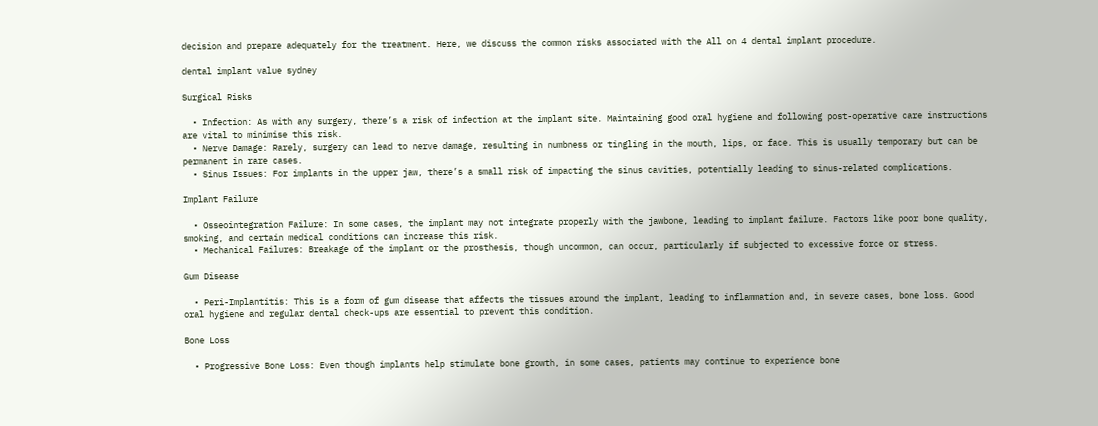decision and prepare adequately for the treatment. Here, we discuss the common risks associated with the All on 4 dental implant procedure.

dental implant value sydney

Surgical Risks

  • Infection: As with any surgery, there’s a risk of infection at the implant site. Maintaining good oral hygiene and following post-operative care instructions are vital to minimise this risk.
  • Nerve Damage: Rarely, surgery can lead to nerve damage, resulting in numbness or tingling in the mouth, lips, or face. This is usually temporary but can be permanent in rare cases.
  • Sinus Issues: For implants in the upper jaw, there’s a small risk of impacting the sinus cavities, potentially leading to sinus-related complications.

Implant Failure

  • Osseointegration Failure: In some cases, the implant may not integrate properly with the jawbone, leading to implant failure. Factors like poor bone quality, smoking, and certain medical conditions can increase this risk.
  • Mechanical Failures: Breakage of the implant or the prosthesis, though uncommon, can occur, particularly if subjected to excessive force or stress.

Gum Disease

  • Peri-Implantitis: This is a form of gum disease that affects the tissues around the implant, leading to inflammation and, in severe cases, bone loss. Good oral hygiene and regular dental check-ups are essential to prevent this condition.

Bone Loss

  • Progressive Bone Loss: Even though implants help stimulate bone growth, in some cases, patients may continue to experience bone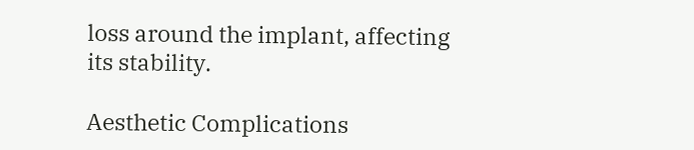loss around the implant, affecting its stability.

Aesthetic Complications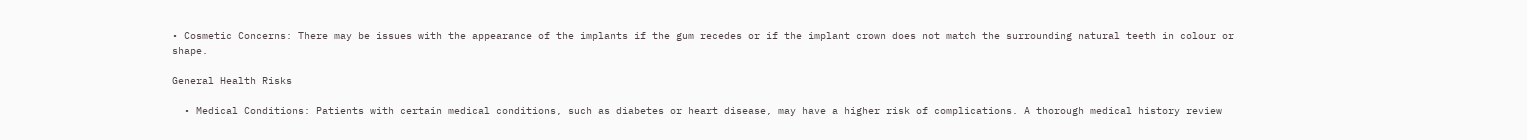• Cosmetic Concerns: There may be issues with the appearance of the implants if the gum recedes or if the implant crown does not match the surrounding natural teeth in colour or shape.

General Health Risks

  • Medical Conditions: Patients with certain medical conditions, such as diabetes or heart disease, may have a higher risk of complications. A thorough medical history review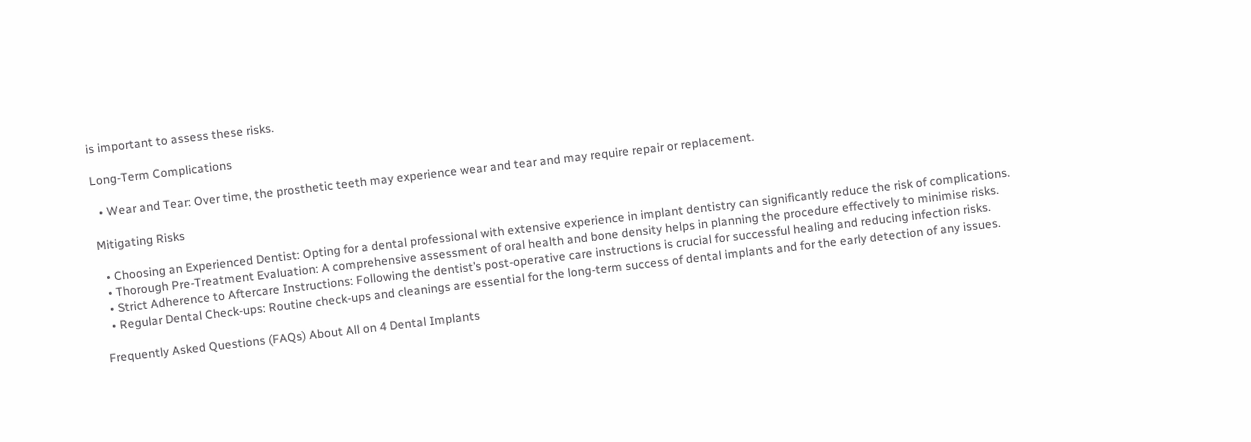is important to assess these risks.

Long-Term Complications

  • Wear and Tear: Over time, the prosthetic teeth may experience wear and tear and may require repair or replacement.

Mitigating Risks

  • Choosing an Experienced Dentist: Opting for a dental professional with extensive experience in implant dentistry can significantly reduce the risk of complications.
  • Thorough Pre-Treatment Evaluation: A comprehensive assessment of oral health and bone density helps in planning the procedure effectively to minimise risks.
  • Strict Adherence to Aftercare Instructions: Following the dentist’s post-operative care instructions is crucial for successful healing and reducing infection risks.
  • Regular Dental Check-ups: Routine check-ups and cleanings are essential for the long-term success of dental implants and for the early detection of any issues.

Frequently Asked Questions (FAQs) About All on 4 Dental Implants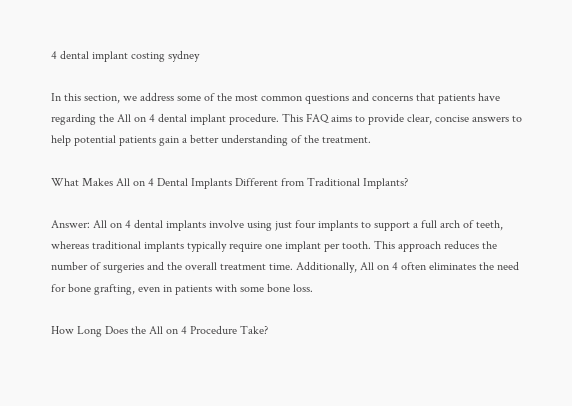4 dental implant costing sydney

In this section, we address some of the most common questions and concerns that patients have regarding the All on 4 dental implant procedure. This FAQ aims to provide clear, concise answers to help potential patients gain a better understanding of the treatment.

What Makes All on 4 Dental Implants Different from Traditional Implants?

Answer: All on 4 dental implants involve using just four implants to support a full arch of teeth, whereas traditional implants typically require one implant per tooth. This approach reduces the number of surgeries and the overall treatment time. Additionally, All on 4 often eliminates the need for bone grafting, even in patients with some bone loss.

How Long Does the All on 4 Procedure Take?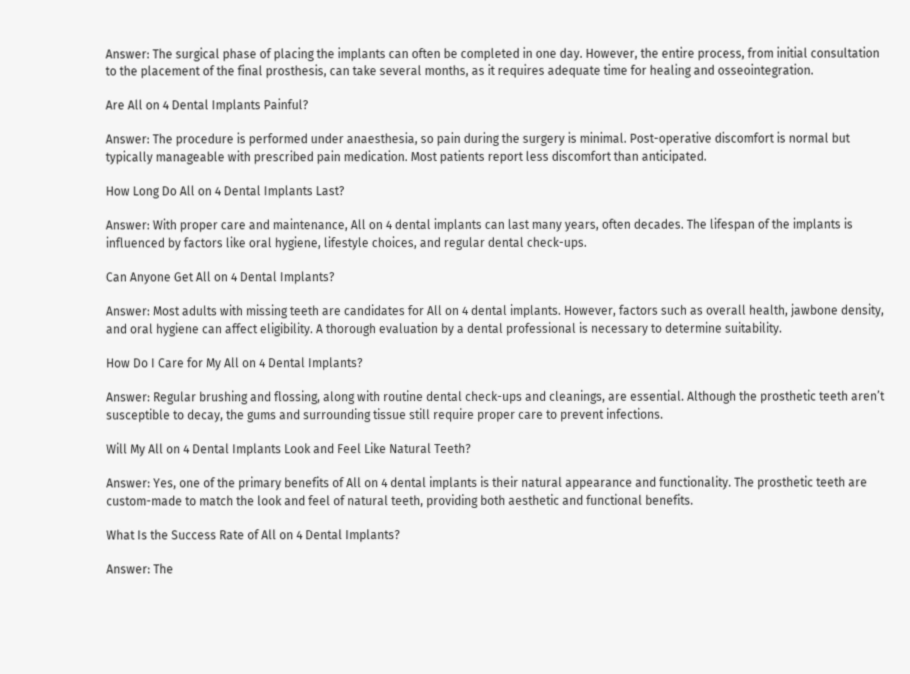Answer: The surgical phase of placing the implants can often be completed in one day. However, the entire process, from initial consultation to the placement of the final prosthesis, can take several months, as it requires adequate time for healing and osseointegration.

Are All on 4 Dental Implants Painful?

Answer: The procedure is performed under anaesthesia, so pain during the surgery is minimal. Post-operative discomfort is normal but typically manageable with prescribed pain medication. Most patients report less discomfort than anticipated.

How Long Do All on 4 Dental Implants Last?

Answer: With proper care and maintenance, All on 4 dental implants can last many years, often decades. The lifespan of the implants is influenced by factors like oral hygiene, lifestyle choices, and regular dental check-ups.

Can Anyone Get All on 4 Dental Implants?

Answer: Most adults with missing teeth are candidates for All on 4 dental implants. However, factors such as overall health, jawbone density, and oral hygiene can affect eligibility. A thorough evaluation by a dental professional is necessary to determine suitability.

How Do I Care for My All on 4 Dental Implants?

Answer: Regular brushing and flossing, along with routine dental check-ups and cleanings, are essential. Although the prosthetic teeth aren’t susceptible to decay, the gums and surrounding tissue still require proper care to prevent infections.

Will My All on 4 Dental Implants Look and Feel Like Natural Teeth?

Answer: Yes, one of the primary benefits of All on 4 dental implants is their natural appearance and functionality. The prosthetic teeth are custom-made to match the look and feel of natural teeth, providing both aesthetic and functional benefits.

What Is the Success Rate of All on 4 Dental Implants?

Answer: The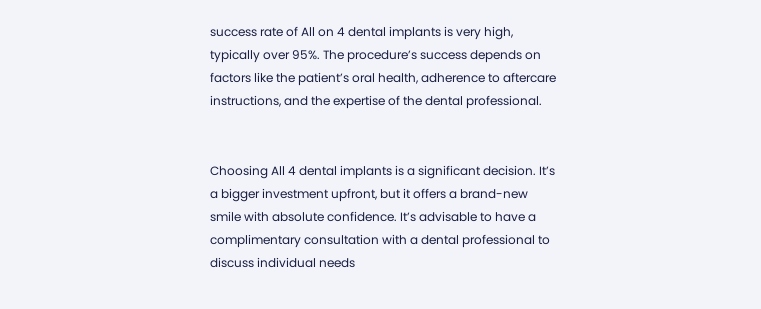success rate of All on 4 dental implants is very high, typically over 95%. The procedure’s success depends on factors like the patient’s oral health, adherence to aftercare instructions, and the expertise of the dental professional.


Choosing All 4 dental implants is a significant decision. It’s a bigger investment upfront, but it offers a brand-new smile with absolute confidence. It’s advisable to have a complimentary consultation with a dental professional to discuss individual needs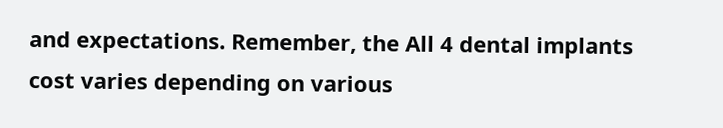and expectations. Remember, the All 4 dental implants cost varies depending on various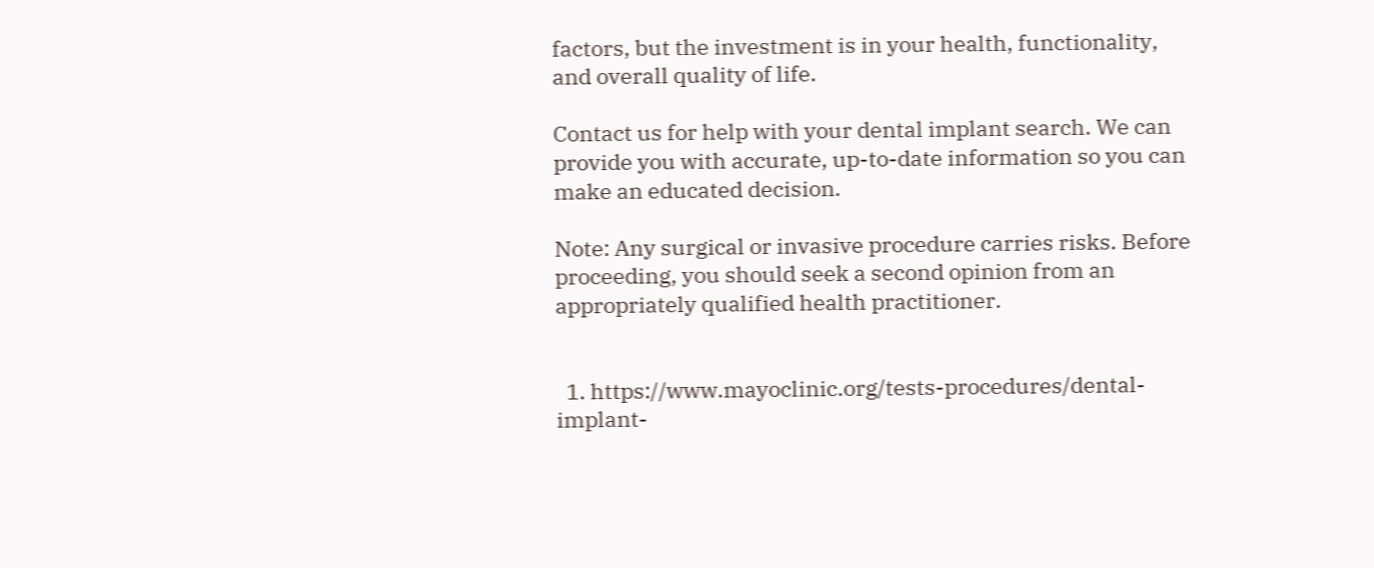factors, but the investment is in your health, functionality, and overall quality of life.

Contact us for help with your dental implant search. We can provide you with accurate, up-to-date information so you can make an educated decision.

Note: Any surgical or invasive procedure carries risks. Before proceeding, you should seek a second opinion from an appropriately qualified health practitioner.


  1. https://www.mayoclinic.org/tests-procedures/dental-implant-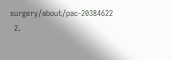surgery/about/pac-20384622
  2.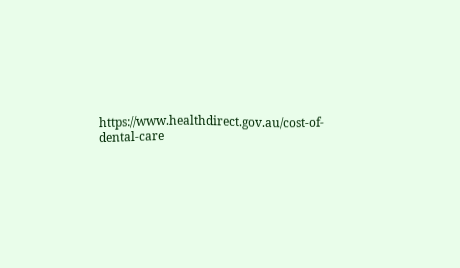https://www.healthdirect.gov.au/cost-of-dental-care